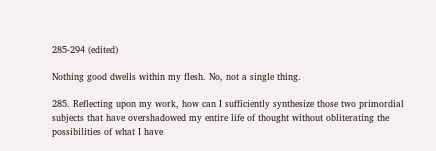285-294 (edited)

Nothing good dwells within my flesh. No, not a single thing.

285. Reflecting upon my work, how can I sufficiently synthesize those two primordial subjects that have overshadowed my entire life of thought without obliterating the possibilities of what I have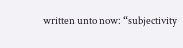written unto now: “subjectivity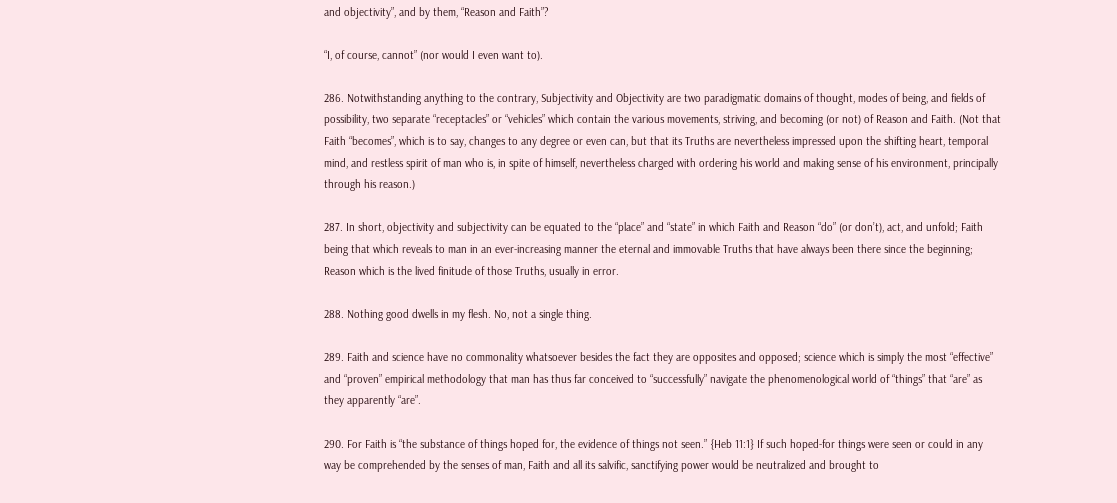and objectivity”, and by them, “Reason and Faith”?

“I, of course, cannot” (nor would I even want to).

286. Notwithstanding anything to the contrary, Subjectivity and Objectivity are two paradigmatic domains of thought, modes of being, and fields of possibility, two separate “receptacles” or “vehicles” which contain the various movements, striving, and becoming (or not) of Reason and Faith. (Not that Faith “becomes”, which is to say, changes to any degree or even can, but that its Truths are nevertheless impressed upon the shifting heart, temporal mind, and restless spirit of man who is, in spite of himself, nevertheless charged with ordering his world and making sense of his environment, principally through his reason.)

287. In short, objectivity and subjectivity can be equated to the “place” and “state” in which Faith and Reason “do” (or don’t), act, and unfold; Faith being that which reveals to man in an ever-increasing manner the eternal and immovable Truths that have always been there since the beginning; Reason which is the lived finitude of those Truths, usually in error.

288. Nothing good dwells in my flesh. No, not a single thing.

289. Faith and science have no commonality whatsoever besides the fact they are opposites and opposed; science which is simply the most “effective” and “proven” empirical methodology that man has thus far conceived to “successfully” navigate the phenomenological world of “things” that “are” as they apparently “are”.

290. For Faith is “the substance of things hoped for, the evidence of things not seen.” {Heb 11:1} If such hoped-for things were seen or could in any way be comprehended by the senses of man, Faith and all its salvific, sanctifying power would be neutralized and brought to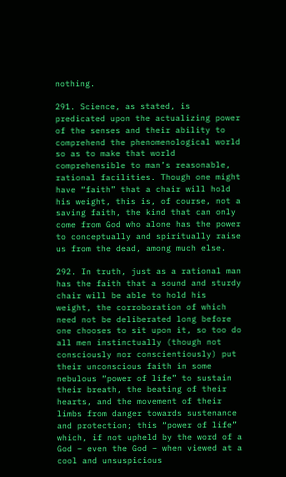nothing.

291. Science, as stated, is predicated upon the actualizing power of the senses and their ability to comprehend the phenomenological world so as to make that world comprehensible to man’s reasonable, rational facilities. Though one might have “faith” that a chair will hold his weight, this is, of course, not a saving faith, the kind that can only come from God who alone has the power to conceptually and spiritually raise us from the dead, among much else.

292. In truth, just as a rational man has the faith that a sound and sturdy chair will be able to hold his weight, the corroboration of which need not be deliberated long before one chooses to sit upon it, so too do all men instinctually (though not consciously nor conscientiously) put their unconscious faith in some nebulous “power of life” to sustain their breath, the beating of their hearts, and the movement of their limbs from danger towards sustenance and protection; this “power of life” which, if not upheld by the word of a God – even the God – when viewed at a cool and unsuspicious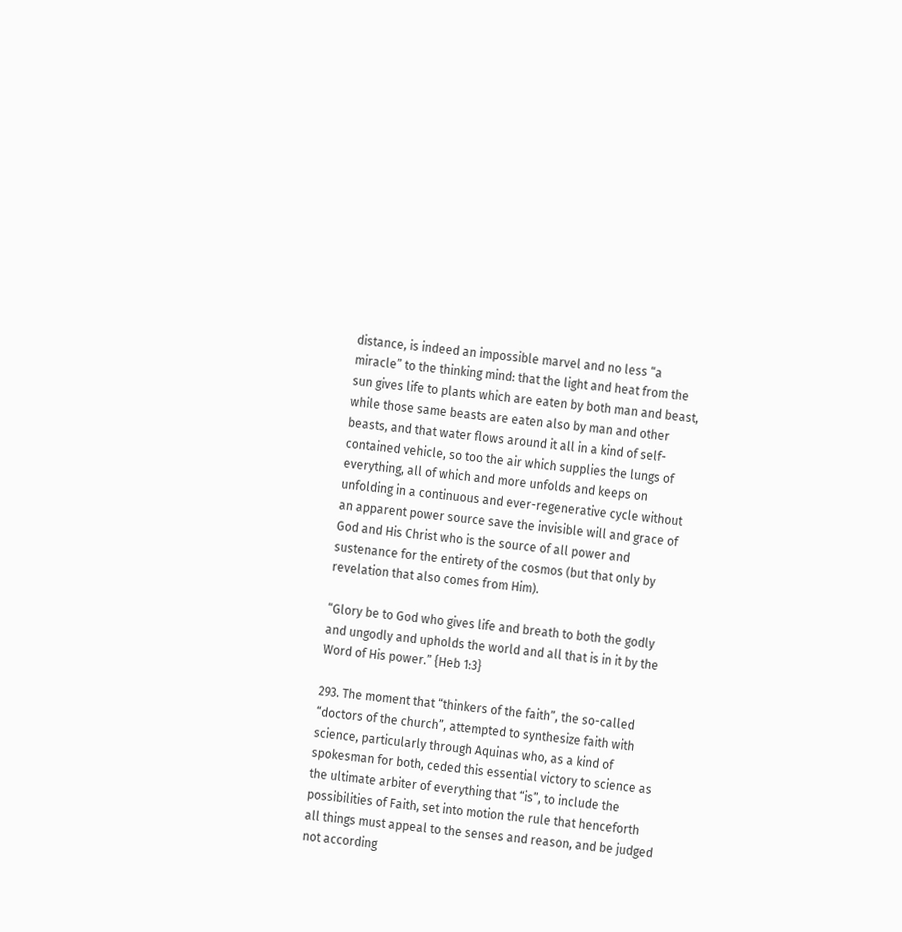distance, is indeed an impossible marvel and no less “a miracle” to the thinking mind: that the light and heat from the sun gives life to plants which are eaten by both man and beast, while those same beasts are eaten also by man and other beasts, and that water flows around it all in a kind of self-contained vehicle, so too the air which supplies the lungs of everything, all of which and more unfolds and keeps on unfolding in a continuous and ever-regenerative cycle without an apparent power source save the invisible will and grace of God and His Christ who is the source of all power and sustenance for the entirety of the cosmos (but that only by revelation that also comes from Him).

“Glory be to God who gives life and breath to both the godly and ungodly and upholds the world and all that is in it by the Word of His power.” {Heb 1:3}

293. The moment that “thinkers of the faith”, the so-called “doctors of the church”, attempted to synthesize faith with science, particularly through Aquinas who, as a kind of spokesman for both, ceded this essential victory to science as the ultimate arbiter of everything that “is”, to include the possibilities of Faith, set into motion the rule that henceforth all things must appeal to the senses and reason, and be judged not according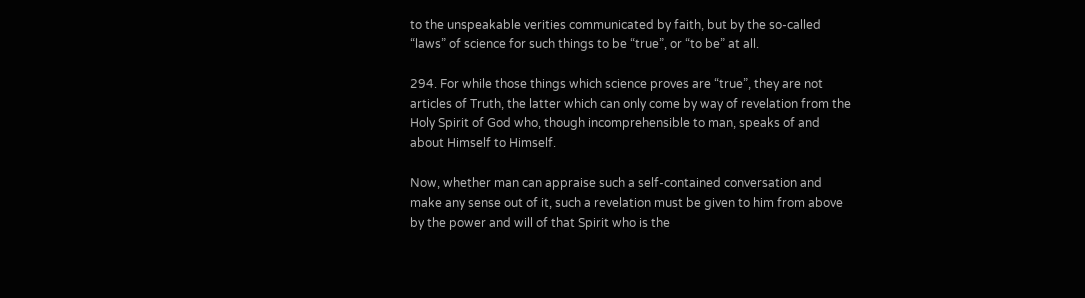to the unspeakable verities communicated by faith, but by the so-called “laws” of science for such things to be “true”, or “to be” at all.

294. For while those things which science proves are “true”, they are not articles of Truth, the latter which can only come by way of revelation from the Holy Spirit of God who, though incomprehensible to man, speaks of and about Himself to Himself.

Now, whether man can appraise such a self-contained conversation and make any sense out of it, such a revelation must be given to him from above by the power and will of that Spirit who is the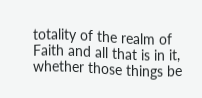totality of the realm of Faith and all that is in it, whether those things be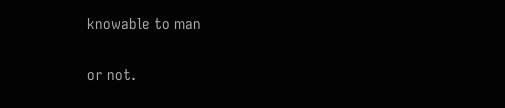knowable to man

or not.